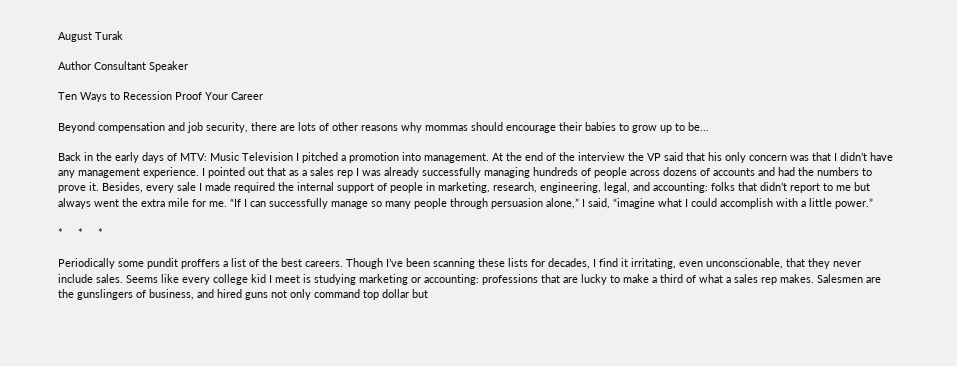August Turak

Author Consultant Speaker

Ten Ways to Recession Proof Your Career

Beyond compensation and job security, there are lots of other reasons why mommas should encourage their babies to grow up to be...

Back in the early days of MTV: Music Television I pitched a promotion into management. At the end of the interview the VP said that his only concern was that I didn’t have any management experience. I pointed out that as a sales rep I was already successfully managing hundreds of people across dozens of accounts and had the numbers to prove it. Besides, every sale I made required the internal support of people in marketing, research, engineering, legal, and accounting: folks that didn’t report to me but always went the extra mile for me. “If I can successfully manage so many people through persuasion alone,” I said, “imagine what I could accomplish with a little power.”

*     *     *

Periodically some pundit proffers a list of the best careers. Though I’ve been scanning these lists for decades, I find it irritating, even unconscionable, that they never include sales. Seems like every college kid I meet is studying marketing or accounting: professions that are lucky to make a third of what a sales rep makes. Salesmen are the gunslingers of business, and hired guns not only command top dollar but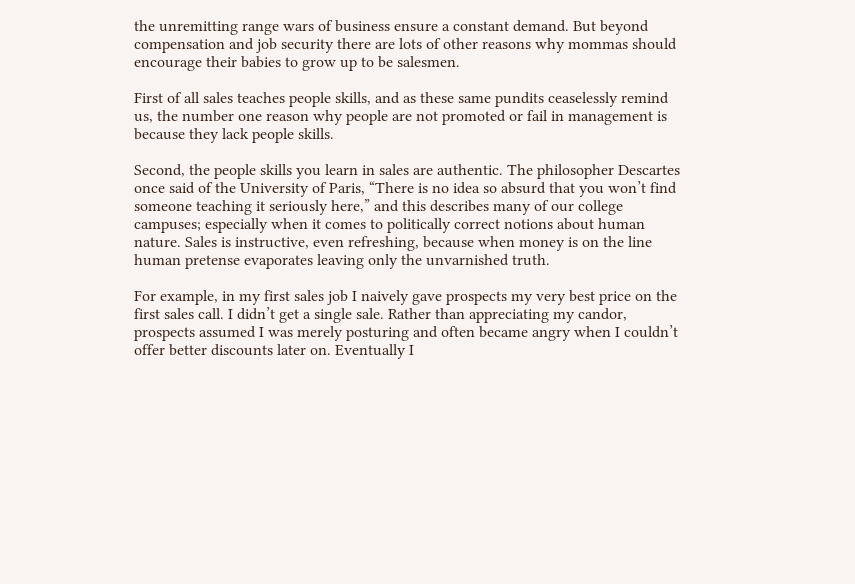the unremitting range wars of business ensure a constant demand. But beyond compensation and job security there are lots of other reasons why mommas should encourage their babies to grow up to be salesmen.

First of all sales teaches people skills, and as these same pundits ceaselessly remind us, the number one reason why people are not promoted or fail in management is because they lack people skills.

Second, the people skills you learn in sales are authentic. The philosopher Descartes once said of the University of Paris, “There is no idea so absurd that you won’t find someone teaching it seriously here,” and this describes many of our college campuses; especially when it comes to politically correct notions about human nature. Sales is instructive, even refreshing, because when money is on the line human pretense evaporates leaving only the unvarnished truth.

For example, in my first sales job I naively gave prospects my very best price on the first sales call. I didn’t get a single sale. Rather than appreciating my candor, prospects assumed I was merely posturing and often became angry when I couldn’t offer better discounts later on. Eventually I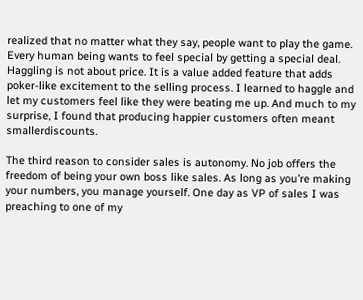realized that no matter what they say, people want to play the game. Every human being wants to feel special by getting a special deal. Haggling is not about price. It is a value added feature that adds poker-like excitement to the selling process. I learned to haggle and let my customers feel like they were beating me up. And much to my surprise, I found that producing happier customers often meant smallerdiscounts.

The third reason to consider sales is autonomy. No job offers the freedom of being your own boss like sales. As long as you’re making your numbers, you manage yourself. One day as VP of sales I was preaching to one of my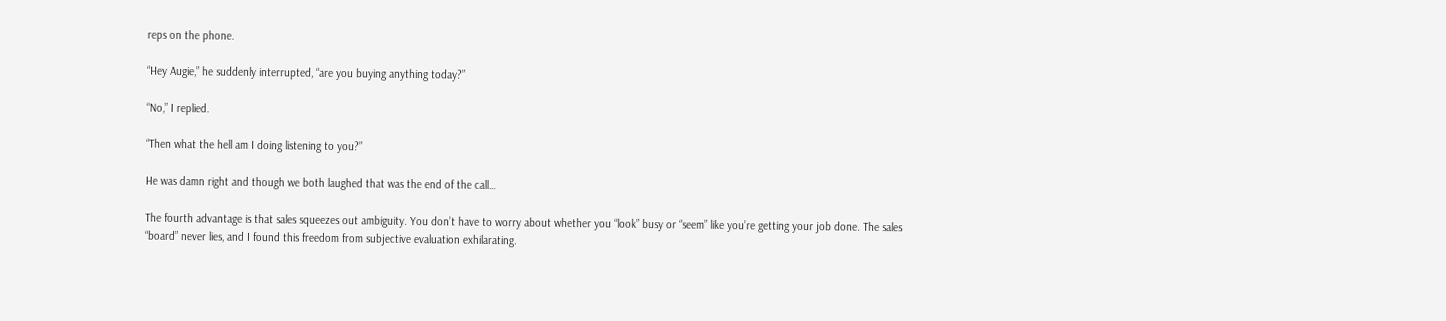reps on the phone.

“Hey Augie,” he suddenly interrupted, “are you buying anything today?”

“No,” I replied.

“Then what the hell am I doing listening to you?”

He was damn right and though we both laughed that was the end of the call…

The fourth advantage is that sales squeezes out ambiguity. You don’t have to worry about whether you “look” busy or “seem” like you’re getting your job done. The sales “board” never lies, and I found this freedom from subjective evaluation exhilarating.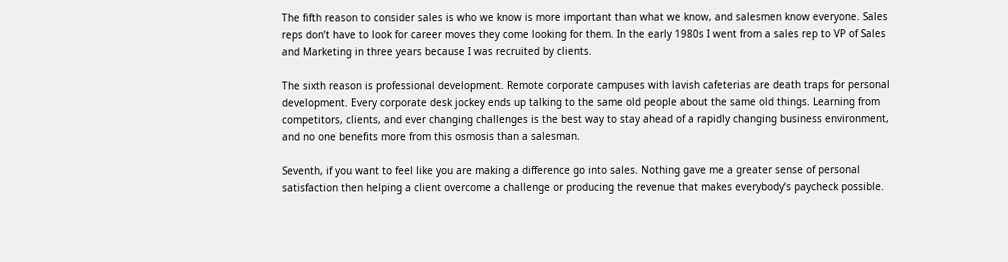The fifth reason to consider sales is who we know is more important than what we know, and salesmen know everyone. Sales reps don’t have to look for career moves they come looking for them. In the early 1980s I went from a sales rep to VP of Sales and Marketing in three years because I was recruited by clients.

The sixth reason is professional development. Remote corporate campuses with lavish cafeterias are death traps for personal development. Every corporate desk jockey ends up talking to the same old people about the same old things. Learning from competitors, clients, and ever changing challenges is the best way to stay ahead of a rapidly changing business environment, and no one benefits more from this osmosis than a salesman.

Seventh, if you want to feel like you are making a difference go into sales. Nothing gave me a greater sense of personal satisfaction then helping a client overcome a challenge or producing the revenue that makes everybody’s paycheck possible.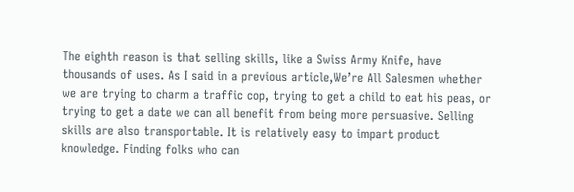The eighth reason is that selling skills, like a Swiss Army Knife, have thousands of uses. As I said in a previous article,We’re All Salesmen whether we are trying to charm a traffic cop, trying to get a child to eat his peas, or trying to get a date we can all benefit from being more persuasive. Selling skills are also transportable. It is relatively easy to impart product knowledge. Finding folks who can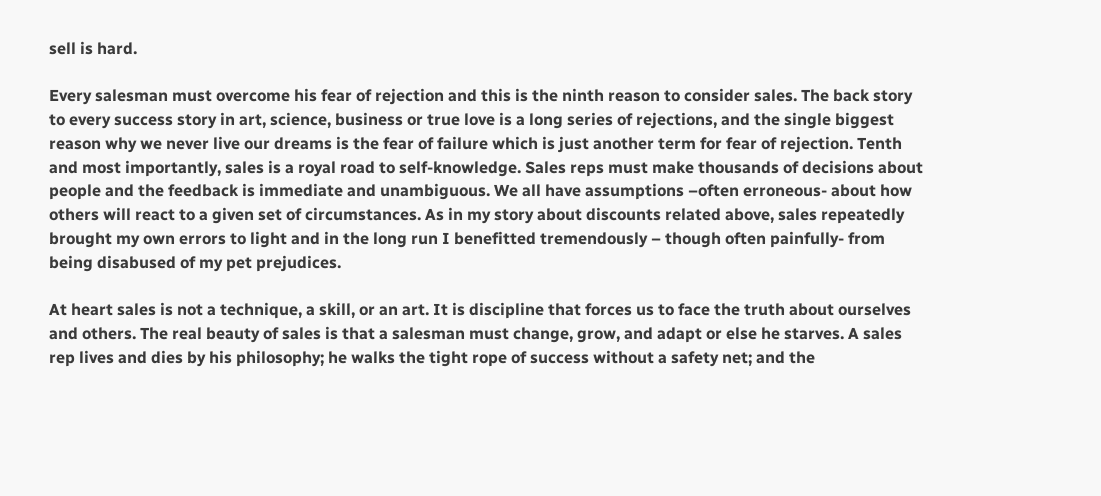sell is hard.

Every salesman must overcome his fear of rejection and this is the ninth reason to consider sales. The back story to every success story in art, science, business or true love is a long series of rejections, and the single biggest reason why we never live our dreams is the fear of failure which is just another term for fear of rejection. Tenth and most importantly, sales is a royal road to self-knowledge. Sales reps must make thousands of decisions about people and the feedback is immediate and unambiguous. We all have assumptions –often erroneous- about how others will react to a given set of circumstances. As in my story about discounts related above, sales repeatedly brought my own errors to light and in the long run I benefitted tremendously – though often painfully- from being disabused of my pet prejudices.

At heart sales is not a technique, a skill, or an art. It is discipline that forces us to face the truth about ourselves and others. The real beauty of sales is that a salesman must change, grow, and adapt or else he starves. A sales rep lives and dies by his philosophy; he walks the tight rope of success without a safety net; and the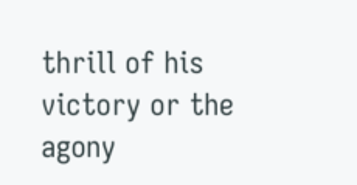thrill of his victory or the agony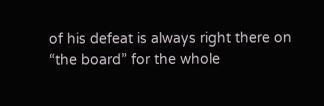of his defeat is always right there on “the board” for the whole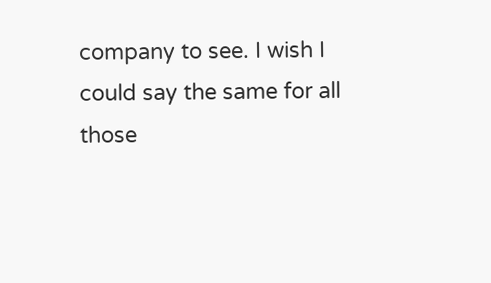company to see. I wish I could say the same for all those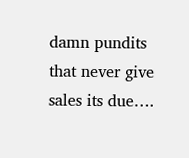damn pundits that never give sales its due….